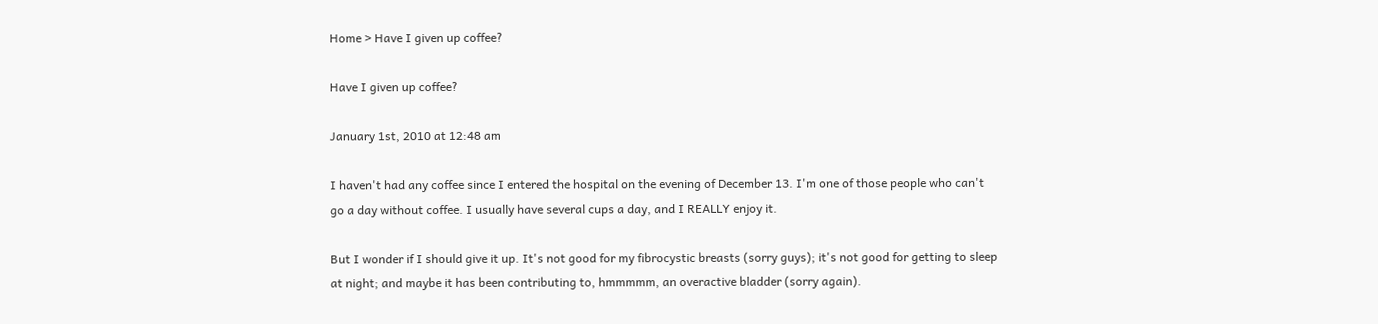Home > Have I given up coffee?

Have I given up coffee?

January 1st, 2010 at 12:48 am

I haven't had any coffee since I entered the hospital on the evening of December 13. I'm one of those people who can't go a day without coffee. I usually have several cups a day, and I REALLY enjoy it.

But I wonder if I should give it up. It's not good for my fibrocystic breasts (sorry guys); it's not good for getting to sleep at night; and maybe it has been contributing to, hmmmmm, an overactive bladder (sorry again).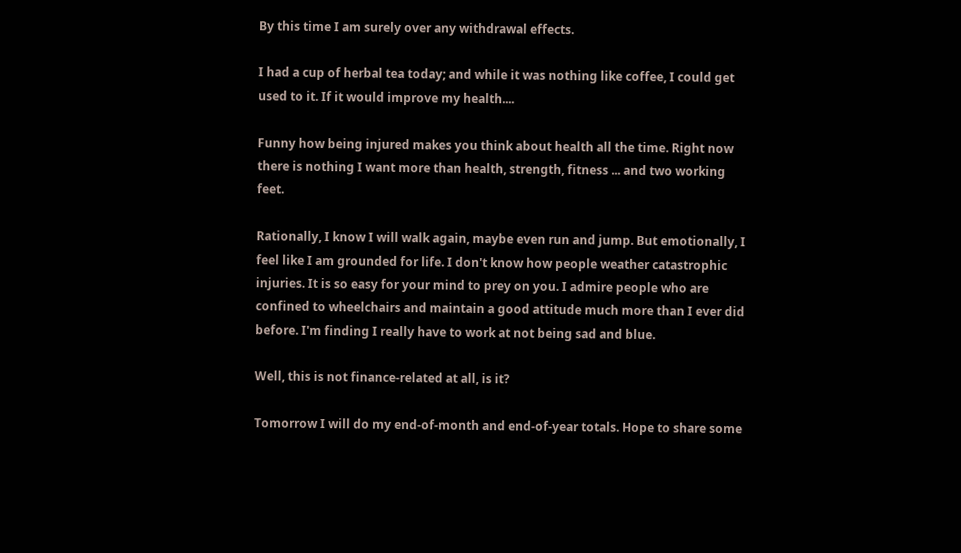By this time I am surely over any withdrawal effects.

I had a cup of herbal tea today; and while it was nothing like coffee, I could get used to it. If it would improve my health....

Funny how being injured makes you think about health all the time. Right now there is nothing I want more than health, strength, fitness ... and two working feet.

Rationally, I know I will walk again, maybe even run and jump. But emotionally, I feel like I am grounded for life. I don't know how people weather catastrophic injuries. It is so easy for your mind to prey on you. I admire people who are confined to wheelchairs and maintain a good attitude much more than I ever did before. I'm finding I really have to work at not being sad and blue.

Well, this is not finance-related at all, is it?

Tomorrow I will do my end-of-month and end-of-year totals. Hope to share some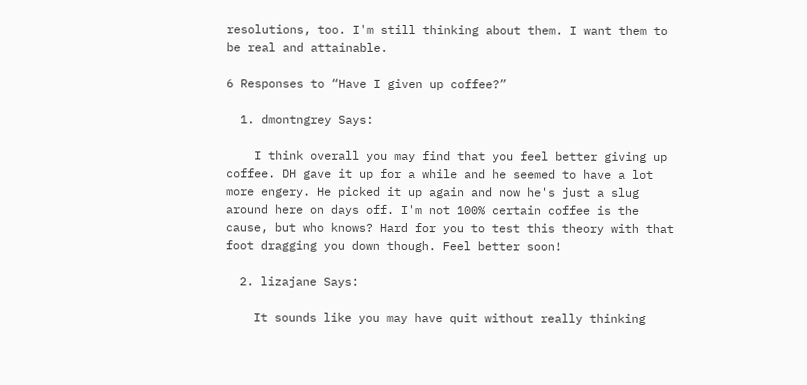resolutions, too. I'm still thinking about them. I want them to be real and attainable.

6 Responses to “Have I given up coffee?”

  1. dmontngrey Says:

    I think overall you may find that you feel better giving up coffee. DH gave it up for a while and he seemed to have a lot more engery. He picked it up again and now he's just a slug around here on days off. I'm not 100% certain coffee is the cause, but who knows? Hard for you to test this theory with that foot dragging you down though. Feel better soon!

  2. lizajane Says:

    It sounds like you may have quit without really thinking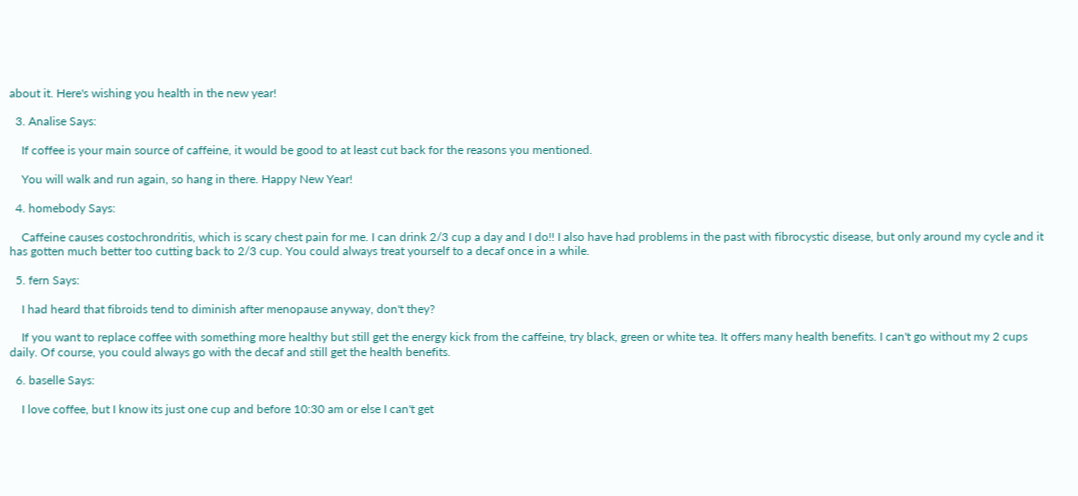about it. Here's wishing you health in the new year!

  3. Analise Says:

    If coffee is your main source of caffeine, it would be good to at least cut back for the reasons you mentioned.

    You will walk and run again, so hang in there. Happy New Year!

  4. homebody Says:

    Caffeine causes costochrondritis, which is scary chest pain for me. I can drink 2/3 cup a day and I do!! I also have had problems in the past with fibrocystic disease, but only around my cycle and it has gotten much better too cutting back to 2/3 cup. You could always treat yourself to a decaf once in a while.

  5. fern Says:

    I had heard that fibroids tend to diminish after menopause anyway, don't they?

    If you want to replace coffee with something more healthy but still get the energy kick from the caffeine, try black, green or white tea. It offers many health benefits. I can't go without my 2 cups daily. Of course, you could always go with the decaf and still get the health benefits.

  6. baselle Says:

    I love coffee, but I know its just one cup and before 10:30 am or else I can't get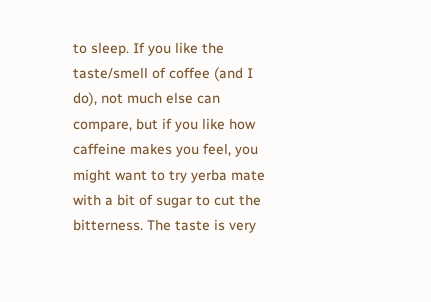to sleep. If you like the taste/smell of coffee (and I do), not much else can compare, but if you like how caffeine makes you feel, you might want to try yerba mate with a bit of sugar to cut the bitterness. The taste is very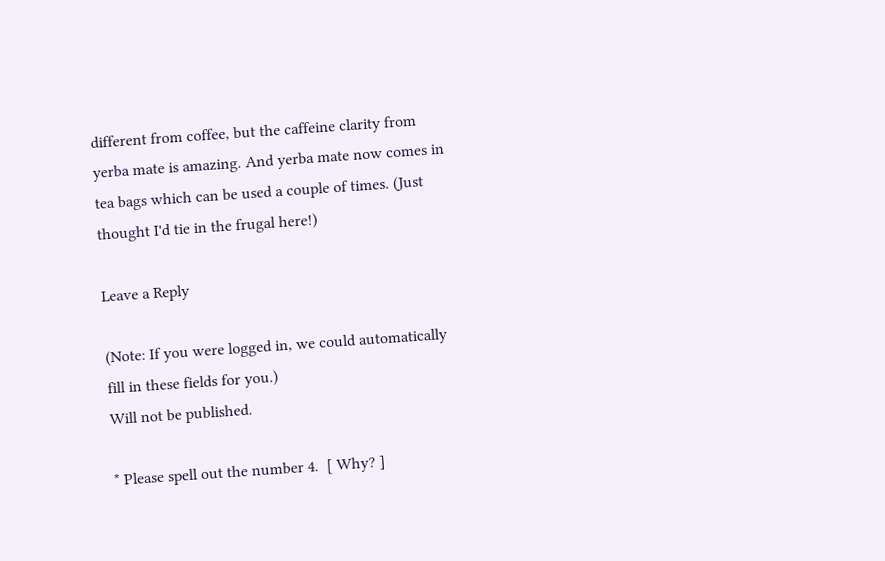different from coffee, but the caffeine clarity from yerba mate is amazing. And yerba mate now comes in tea bags which can be used a couple of times. (Just thought I'd tie in the frugal here!)

Leave a Reply

(Note: If you were logged in, we could automatically fill in these fields for you.)
Will not be published.

* Please spell out the number 4.  [ Why? ]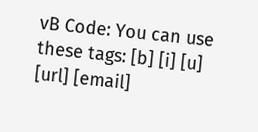vB Code: You can use these tags: [b] [i] [u] [url] [email]